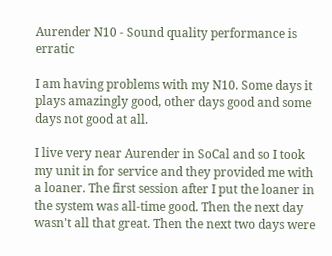Aurender N10 - Sound quality performance is erratic

I am having problems with my N10. Some days it plays amazingly good, other days good and some days not good at all.

I live very near Aurender in SoCal and so I took my unit in for service and they provided me with a loaner. The first session after I put the loaner in the system was all-time good. Then the next day wasn't all that great. Then the next two days were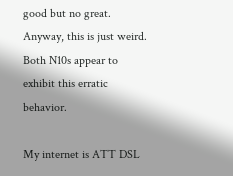good but no great. Anyway, this is just weird. Both N10s appear to exhibit this erratic behavior.

My internet is ATT DSL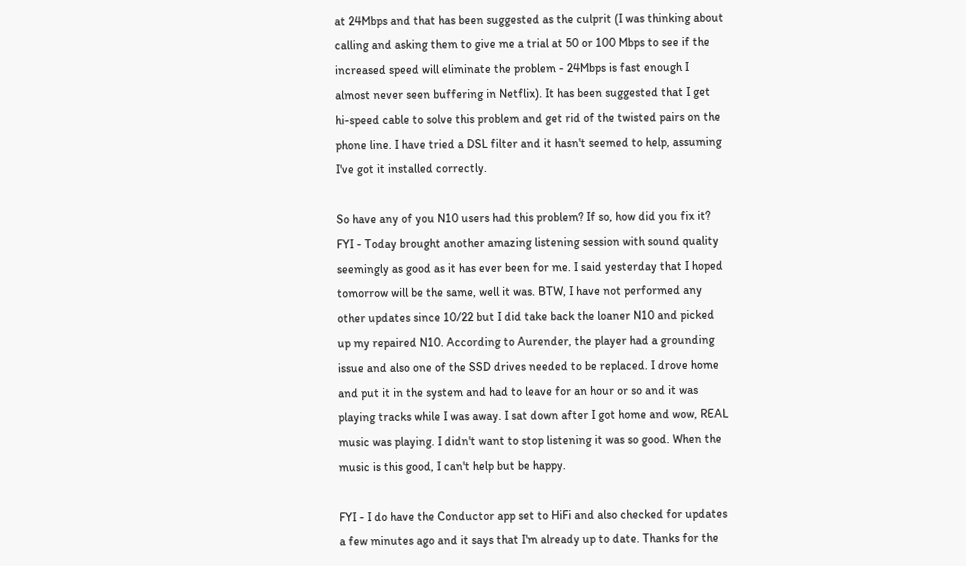at 24Mbps and that has been suggested as the culprit (I was thinking about calling and asking them to give me a trial at 50 or 100 Mbps to see if the increased speed will eliminate the problem - 24Mbps is fast enough I almost never seen buffering in Netflix). It has been suggested that I get hi-speed cable to solve this problem and get rid of the twisted pairs on the phone line. I have tried a DSL filter and it hasn't seemed to help, assuming I've got it installed correctly.

So have any of you N10 users had this problem? If so, how did you fix it?
FYI - Today brought another amazing listening session with sound quality seemingly as good as it has ever been for me. I said yesterday that I hoped tomorrow will be the same, well it was. BTW, I have not performed any other updates since 10/22 but I did take back the loaner N10 and picked up my repaired N10. According to Aurender, the player had a grounding issue and also one of the SSD drives needed to be replaced. I drove home and put it in the system and had to leave for an hour or so and it was playing tracks while I was away. I sat down after I got home and wow, REAL music was playing. I didn't want to stop listening it was so good. When the music is this good, I can't help but be happy.

FYI - I do have the Conductor app set to HiFi and also checked for updates a few minutes ago and it says that I'm already up to date. Thanks for the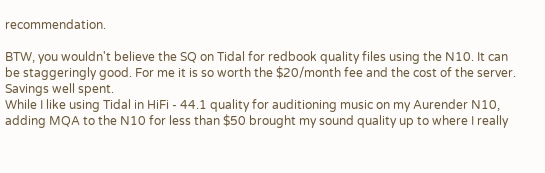recommendation.

BTW, you wouldn't believe the SQ on Tidal for redbook quality files using the N10. It can be staggeringly good. For me it is so worth the $20/month fee and the cost of the server. Savings well spent.
While I like using Tidal in HiFi - 44.1 quality for auditioning music on my Aurender N10, adding MQA to the N10 for less than $50 brought my sound quality up to where I really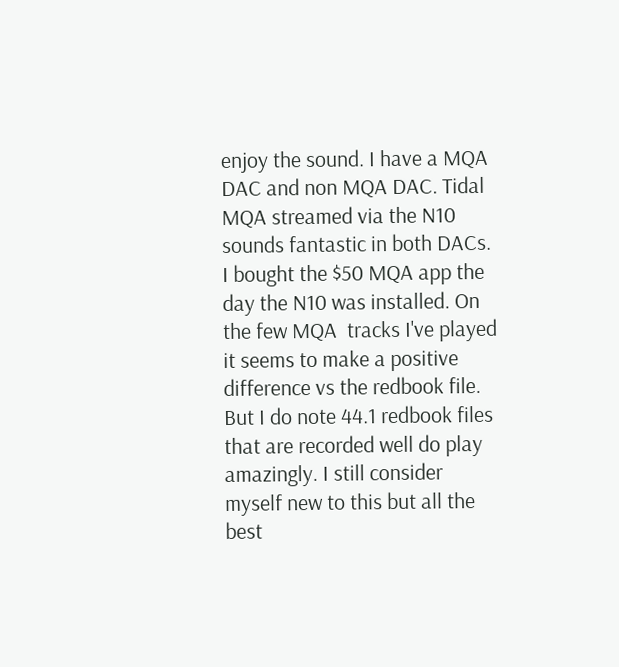enjoy the sound. I have a MQA DAC and non MQA DAC. Tidal MQA streamed via the N10 sounds fantastic in both DACs.
I bought the $50 MQA app the day the N10 was installed. On the few MQA  tracks I've played it seems to make a positive difference vs the redbook file. But I do note 44.1 redbook files that are recorded well do play amazingly. I still consider myself new to this but all the best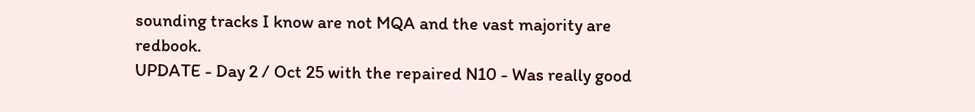sounding tracks I know are not MQA and the vast majority are redbook.
UPDATE - Day 2 / Oct 25 with the repaired N10 - Was really good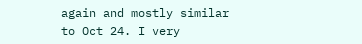again and mostly similar to Oct 24. I very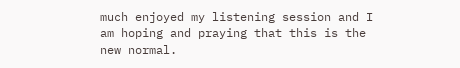much enjoyed my listening session and I am hoping and praying that this is the new normal.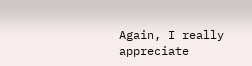Again, I really appreciate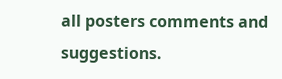all posters comments and suggestions.